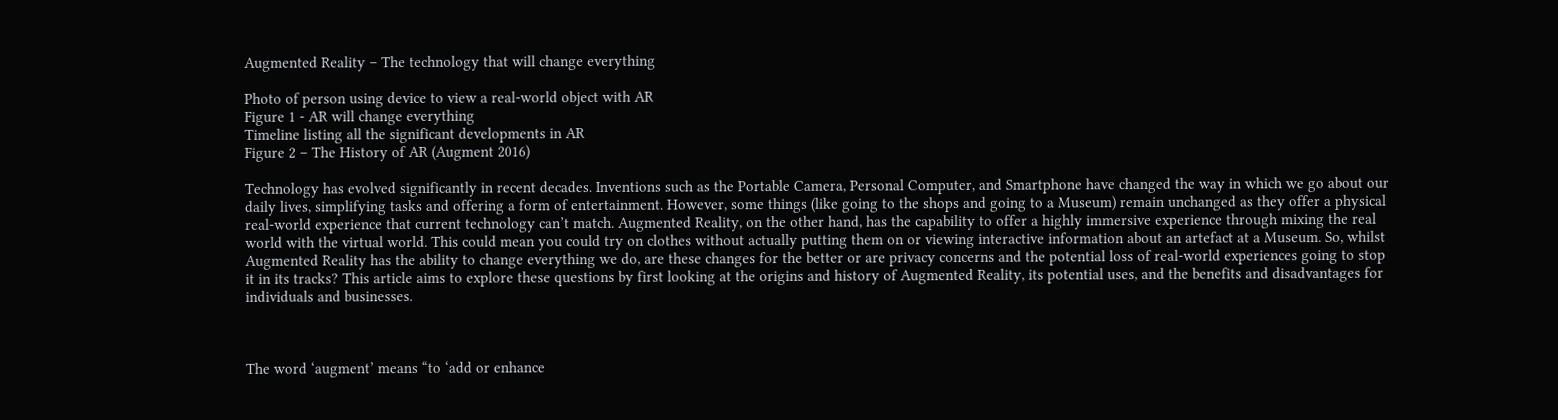Augmented Reality – The technology that will change everything

Photo of person using device to view a real-world object with AR
Figure 1 - AR will change everything
Timeline listing all the significant developments in AR
Figure 2 – The History of AR (Augment 2016)

Technology has evolved significantly in recent decades. Inventions such as the Portable Camera, Personal Computer, and Smartphone have changed the way in which we go about our daily lives, simplifying tasks and offering a form of entertainment. However, some things (like going to the shops and going to a Museum) remain unchanged as they offer a physical real-world experience that current technology can’t match. Augmented Reality, on the other hand, has the capability to offer a highly immersive experience through mixing the real world with the virtual world. This could mean you could try on clothes without actually putting them on or viewing interactive information about an artefact at a Museum. So, whilst Augmented Reality has the ability to change everything we do, are these changes for the better or are privacy concerns and the potential loss of real-world experiences going to stop it in its tracks? This article aims to explore these questions by first looking at the origins and history of Augmented Reality, its potential uses, and the benefits and disadvantages for individuals and businesses.



The word ‘augment’ means “to ‘add or enhance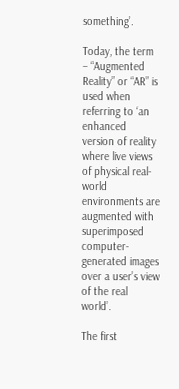something’.

Today, the term – “Augmented Reality” or “AR” is used when referring to ‘an enhanced version of reality where live views of physical real-world environments are augmented with superimposed computer-generated images over a user’s view of the real world’.

The first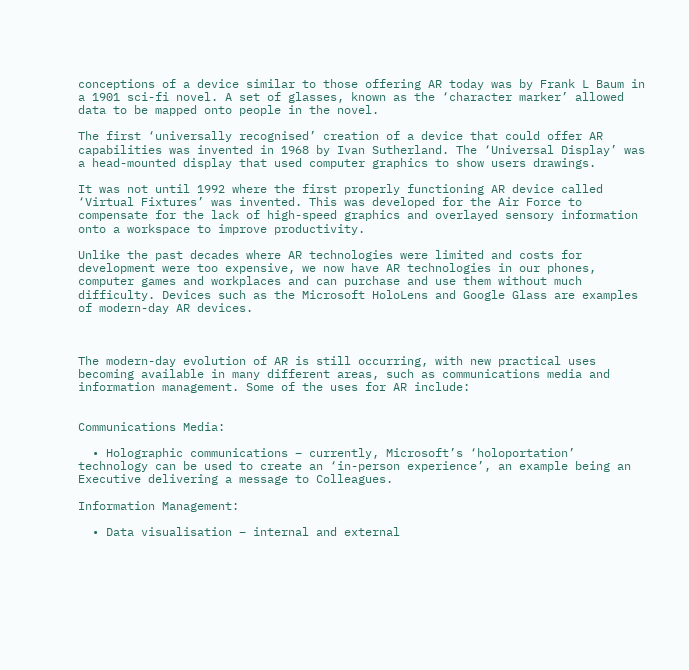conceptions of a device similar to those offering AR today was by Frank L Baum in a 1901 sci-fi novel. A set of glasses, known as the ‘character marker’ allowed data to be mapped onto people in the novel.

The first ‘universally recognised’ creation of a device that could offer AR capabilities was invented in 1968 by Ivan Sutherland. The ‘Universal Display’ was a head-mounted display that used computer graphics to show users drawings.

It was not until 1992 where the first properly functioning AR device called ‘Virtual Fixtures’ was invented. This was developed for the Air Force to compensate for the lack of high-speed graphics and overlayed sensory information onto a workspace to improve productivity.

Unlike the past decades where AR technologies were limited and costs for development were too expensive, we now have AR technologies in our phones, computer games and workplaces and can purchase and use them without much difficulty. Devices such as the Microsoft HoloLens and Google Glass are examples of modern-day AR devices.



The modern-day evolution of AR is still occurring, with new practical uses becoming available in many different areas, such as communications media and information management. Some of the uses for AR include:


Communications Media:

  • Holographic communications – currently, Microsoft’s ‘holoportation’ technology can be used to create an ‘in-person experience’, an example being an Executive delivering a message to Colleagues.

Information Management:

  • Data visualisation – internal and external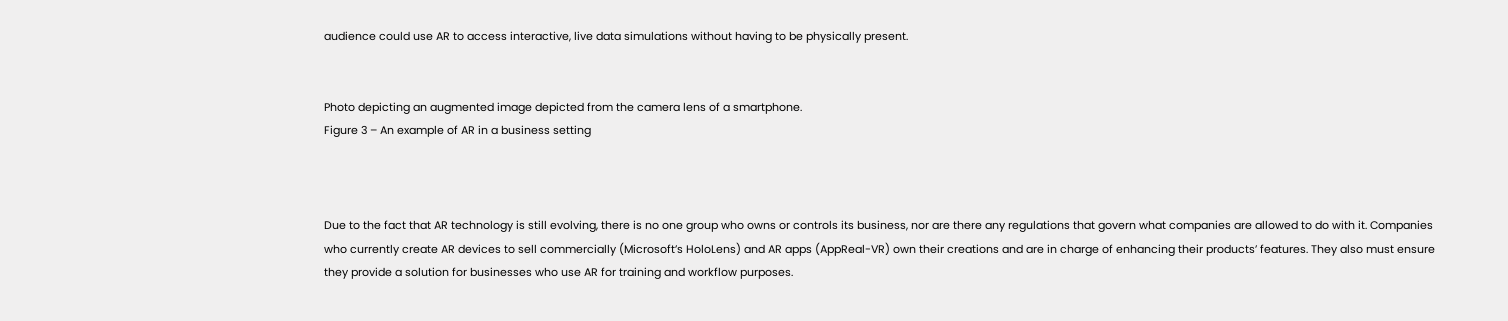audience could use AR to access interactive, live data simulations without having to be physically present.


Photo depicting an augmented image depicted from the camera lens of a smartphone.
Figure 3 – An example of AR in a business setting



Due to the fact that AR technology is still evolving, there is no one group who owns or controls its business, nor are there any regulations that govern what companies are allowed to do with it. Companies who currently create AR devices to sell commercially (Microsoft’s HoloLens) and AR apps (AppReal-VR) own their creations and are in charge of enhancing their products’ features. They also must ensure they provide a solution for businesses who use AR for training and workflow purposes.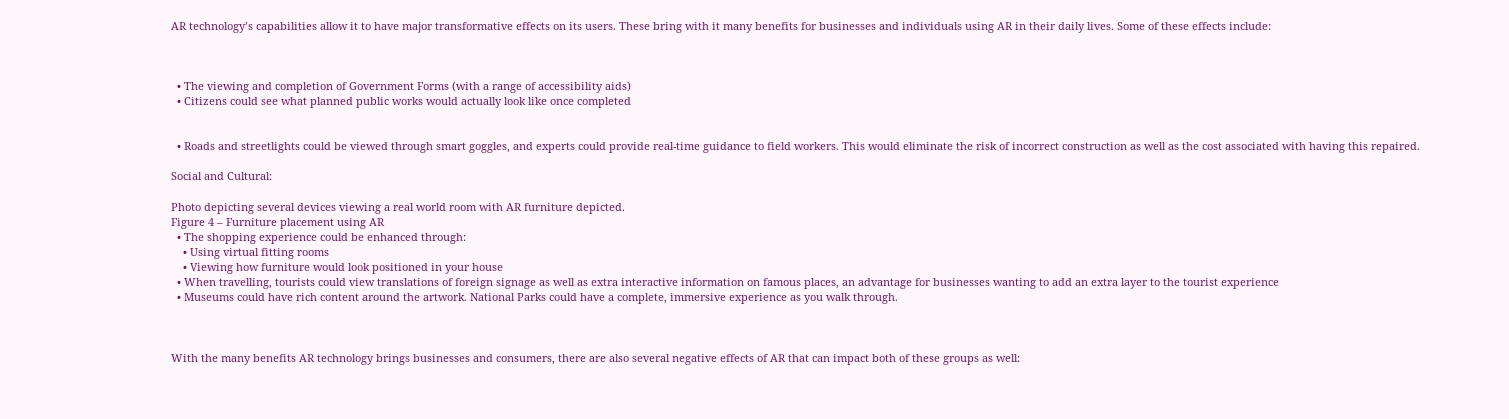AR technology’s capabilities allow it to have major transformative effects on its users. These bring with it many benefits for businesses and individuals using AR in their daily lives. Some of these effects include:



  • The viewing and completion of Government Forms (with a range of accessibility aids)
  • Citizens could see what planned public works would actually look like once completed


  • Roads and streetlights could be viewed through smart goggles, and experts could provide real-time guidance to field workers. This would eliminate the risk of incorrect construction as well as the cost associated with having this repaired.

Social and Cultural:

Photo depicting several devices viewing a real world room with AR furniture depicted.
Figure 4 – Furniture placement using AR
  • The shopping experience could be enhanced through:
    • Using virtual fitting rooms
    • Viewing how furniture would look positioned in your house
  • When travelling, tourists could view translations of foreign signage as well as extra interactive information on famous places, an advantage for businesses wanting to add an extra layer to the tourist experience
  • Museums could have rich content around the artwork. National Parks could have a complete, immersive experience as you walk through.



With the many benefits AR technology brings businesses and consumers, there are also several negative effects of AR that can impact both of these groups as well: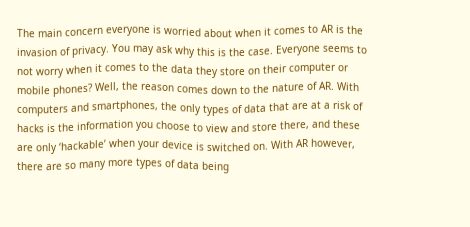The main concern everyone is worried about when it comes to AR is the invasion of privacy. You may ask why this is the case. Everyone seems to not worry when it comes to the data they store on their computer or mobile phones? Well, the reason comes down to the nature of AR. With computers and smartphones, the only types of data that are at a risk of hacks is the information you choose to view and store there, and these are only ‘hackable’ when your device is switched on. With AR however, there are so many more types of data being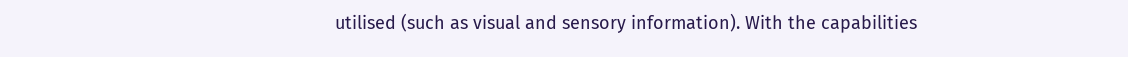utilised (such as visual and sensory information). With the capabilities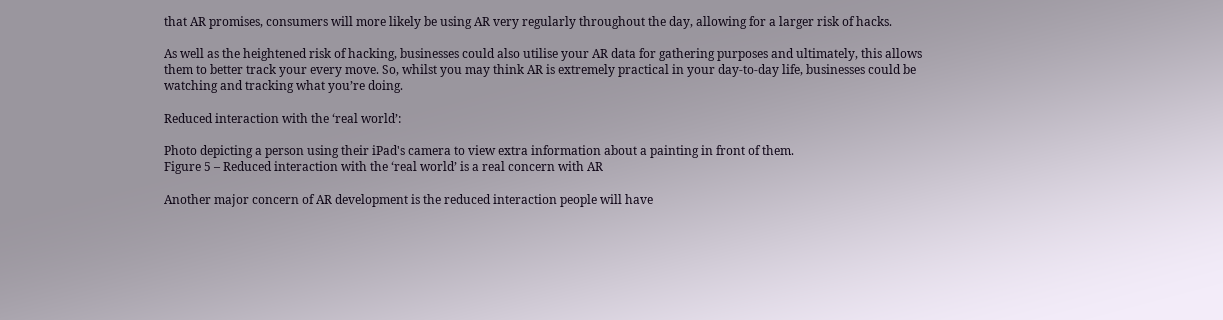that AR promises, consumers will more likely be using AR very regularly throughout the day, allowing for a larger risk of hacks.

As well as the heightened risk of hacking, businesses could also utilise your AR data for gathering purposes and ultimately, this allows them to better track your every move. So, whilst you may think AR is extremely practical in your day-to-day life, businesses could be watching and tracking what you’re doing.

Reduced interaction with the ‘real world’:

Photo depicting a person using their iPad's camera to view extra information about a painting in front of them.
Figure 5 – Reduced interaction with the ‘real world’ is a real concern with AR

Another major concern of AR development is the reduced interaction people will have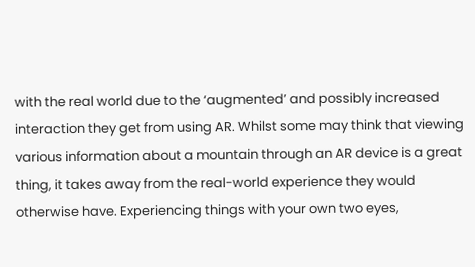with the real world due to the ‘augmented’ and possibly increased interaction they get from using AR. Whilst some may think that viewing various information about a mountain through an AR device is a great thing, it takes away from the real-world experience they would otherwise have. Experiencing things with your own two eyes,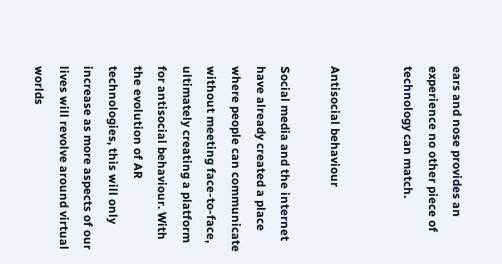ears and nose provides an experience no other piece of technology can match.


Antisocial behaviour

Social media and the internet have already created a place where people can communicate without meeting face-to-face, ultimately creating a platform for antisocial behaviour. With the evolution of AR technologies, this will only increase as more aspects of our lives will revolve around virtual worlds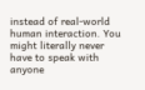instead of real-world human interaction. You might literally never have to speak with anyone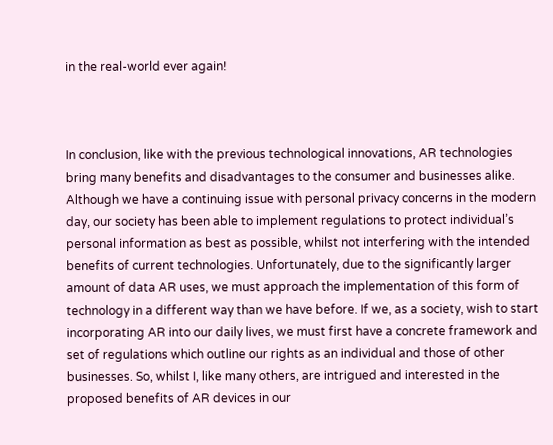in the real-world ever again!



In conclusion, like with the previous technological innovations, AR technologies bring many benefits and disadvantages to the consumer and businesses alike. Although we have a continuing issue with personal privacy concerns in the modern day, our society has been able to implement regulations to protect individual’s personal information as best as possible, whilst not interfering with the intended benefits of current technologies. Unfortunately, due to the significantly larger amount of data AR uses, we must approach the implementation of this form of technology in a different way than we have before. If we, as a society, wish to start incorporating AR into our daily lives, we must first have a concrete framework and set of regulations which outline our rights as an individual and those of other businesses. So, whilst I, like many others, are intrigued and interested in the proposed benefits of AR devices in our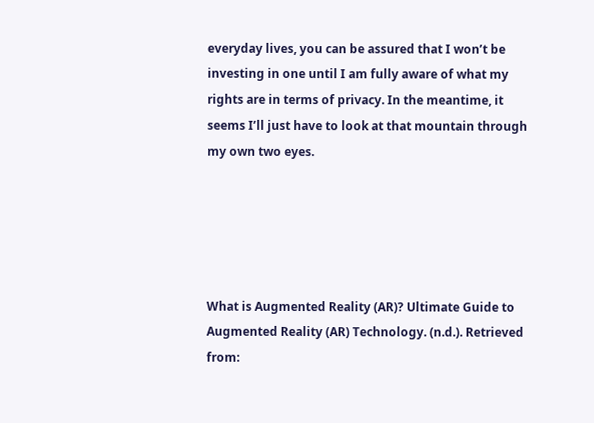everyday lives, you can be assured that I won’t be investing in one until I am fully aware of what my rights are in terms of privacy. In the meantime, it seems I’ll just have to look at that mountain through my own two eyes.





What is Augmented Reality (AR)? Ultimate Guide to Augmented Reality (AR) Technology. (n.d.). Retrieved from: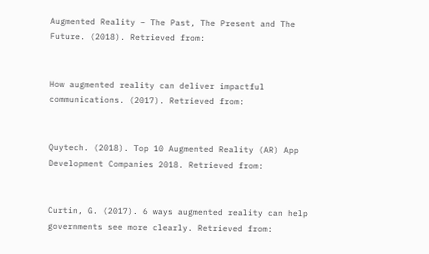Augmented Reality – The Past, The Present and The Future. (2018). Retrieved from:


How augmented reality can deliver impactful communications. (2017). Retrieved from:


Quytech. (2018). Top 10 Augmented Reality (AR) App Development Companies 2018. Retrieved from:


Curtin, G. (2017). 6 ways augmented reality can help governments see more clearly. Retrieved from: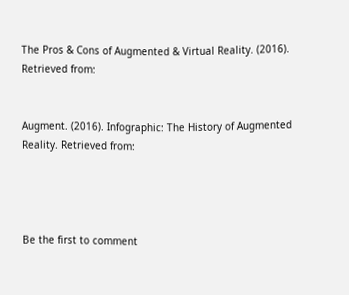The Pros & Cons of Augmented & Virtual Reality. (2016). Retrieved from:


Augment. (2016). Infographic: The History of Augmented Reality. Retrieved from:




Be the first to comment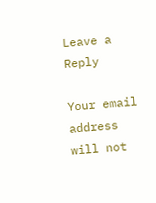Leave a Reply

Your email address will not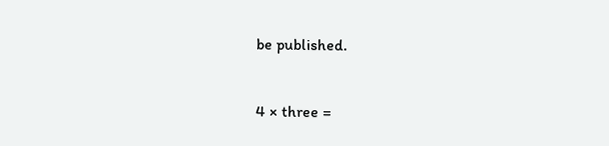be published.


4 × three =